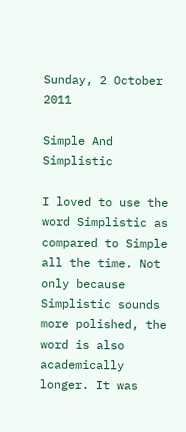Sunday, 2 October 2011

Simple And Simplistic

I loved to use the word Simplistic as compared to Simple all the time. Not only because Simplistic sounds more polished, the word is also academically longer. It was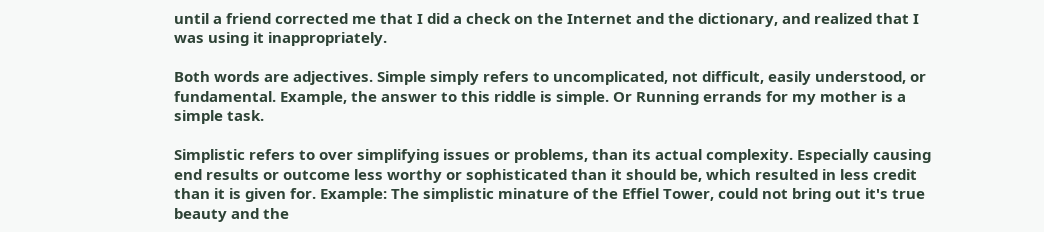until a friend corrected me that I did a check on the Internet and the dictionary, and realized that I was using it inappropriately.

Both words are adjectives. Simple simply refers to uncomplicated, not difficult, easily understood, or fundamental. Example, the answer to this riddle is simple. Or Running errands for my mother is a simple task.

Simplistic refers to over simplifying issues or problems, than its actual complexity. Especially causing end results or outcome less worthy or sophisticated than it should be, which resulted in less credit than it is given for. Example: The simplistic minature of the Effiel Tower, could not bring out it's true beauty and the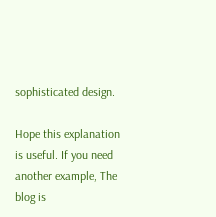sophisticated design.

Hope this explanation is useful. If you need another example, The blog is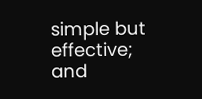simple but effective; and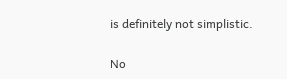is definitely not simplistic.

No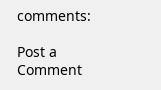comments:

Post a Comment